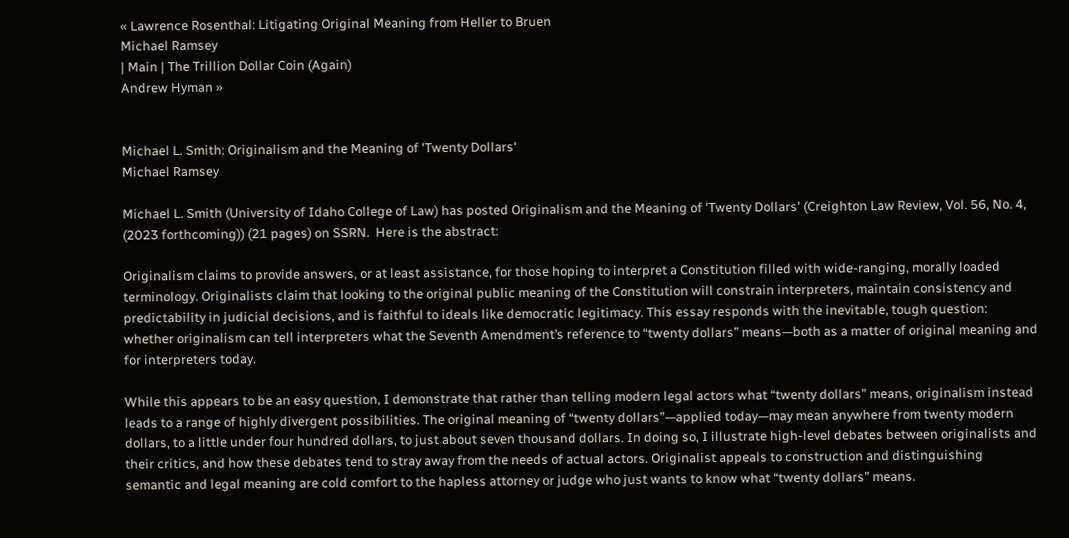« Lawrence Rosenthal: Litigating Original Meaning from Heller to Bruen
Michael Ramsey
| Main | The Trillion Dollar Coin (Again)
Andrew Hyman »


Michael L. Smith: Originalism and the Meaning of 'Twenty Dollars'
Michael Ramsey

Michael L. Smith (University of Idaho College of Law) has posted Originalism and the Meaning of 'Twenty Dollars' (Creighton Law Review, Vol. 56, No. 4, (2023 forthcoming)) (21 pages) on SSRN.  Here is the abstract:

Originalism claims to provide answers, or at least assistance, for those hoping to interpret a Constitution filled with wide-ranging, morally loaded terminology. Originalists claim that looking to the original public meaning of the Constitution will constrain interpreters, maintain consistency and predictability in judicial decisions, and is faithful to ideals like democratic legitimacy. This essay responds with the inevitable, tough question: whether originalism can tell interpreters what the Seventh Amendment’s reference to “twenty dollars” means—both as a matter of original meaning and for interpreters today.

While this appears to be an easy question, I demonstrate that rather than telling modern legal actors what “twenty dollars” means, originalism instead leads to a range of highly divergent possibilities. The original meaning of “twenty dollars”—applied today—may mean anywhere from twenty modern dollars, to a little under four hundred dollars, to just about seven thousand dollars. In doing so, I illustrate high-level debates between originalists and their critics, and how these debates tend to stray away from the needs of actual actors. Originalist appeals to construction and distinguishing semantic and legal meaning are cold comfort to the hapless attorney or judge who just wants to know what “twenty dollars” means.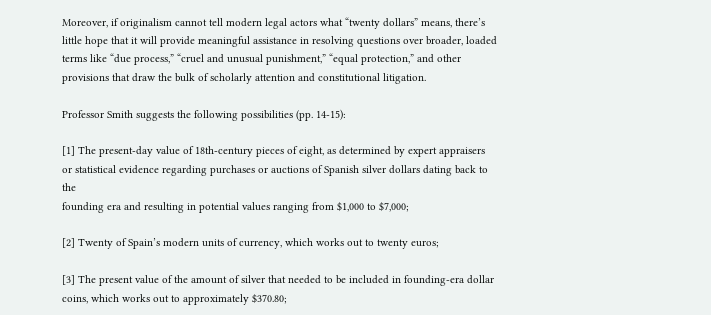Moreover, if originalism cannot tell modern legal actors what “twenty dollars” means, there’s little hope that it will provide meaningful assistance in resolving questions over broader, loaded terms like “due process,” “cruel and unusual punishment,” “equal protection,” and other provisions that draw the bulk of scholarly attention and constitutional litigation.

Professor Smith suggests the following possibilities (pp. 14-15):

[1] The present-day value of 18th-century pieces of eight, as determined by expert appraisers or statistical evidence regarding purchases or auctions of Spanish silver dollars dating back to the
founding era and resulting in potential values ranging from $1,000 to $7,000;

[2] Twenty of Spain’s modern units of currency, which works out to twenty euros;

[3] The present value of the amount of silver that needed to be included in founding-era dollar coins, which works out to approximately $370.80;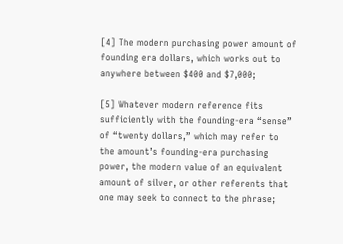[4] The modern purchasing power amount of founding era dollars, which works out to anywhere between $400 and $7,000;

[5] Whatever modern reference fits sufficiently with the founding-era “sense” of “twenty dollars,” which may refer to the amount’s founding-era purchasing power, the modern value of an equivalent amount of silver, or other referents that one may seek to connect to the phrase;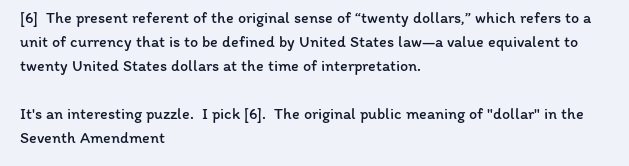[6]  The present referent of the original sense of “twenty dollars,” which refers to a unit of currency that is to be defined by United States law—a value equivalent to twenty United States dollars at the time of interpretation.

It's an interesting puzzle.  I pick [6].  The original public meaning of "dollar" in the Seventh Amendment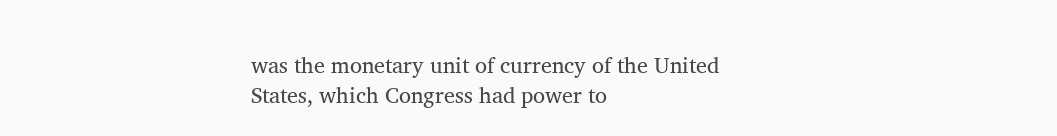was the monetary unit of currency of the United States, which Congress had power to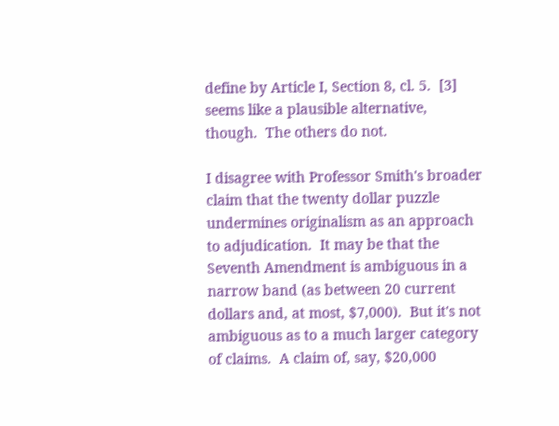define by Article I, Section 8, cl. 5.  [3] seems like a plausible alternative, though.  The others do not.

I disagree with Professor Smith's broader claim that the twenty dollar puzzle undermines originalism as an approach to adjudication.  It may be that the Seventh Amendment is ambiguous in a narrow band (as between 20 current dollars and, at most, $7,000).  But it's not ambiguous as to a much larger category of claims.  A claim of, say, $20,000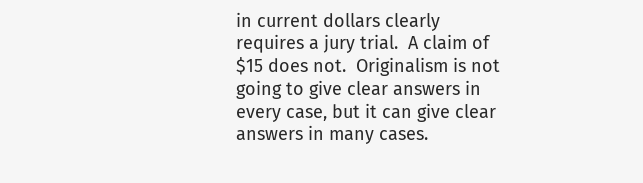in current dollars clearly requires a jury trial.  A claim of $15 does not.  Originalism is not going to give clear answers in every case, but it can give clear answers in many cases.